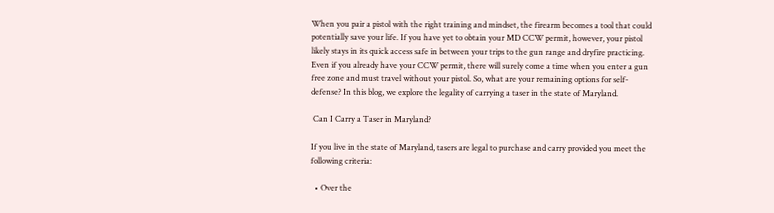When you pair a pistol with the right training and mindset, the firearm becomes a tool that could potentially save your life. If you have yet to obtain your MD CCW permit, however, your pistol likely stays in its quick access safe in between your trips to the gun range and dryfire practicing. Even if you already have your CCW permit, there will surely come a time when you enter a gun free zone and must travel without your pistol. So, what are your remaining options for self-defense? In this blog, we explore the legality of carrying a taser in the state of Maryland.

 Can I Carry a Taser in Maryland?

If you live in the state of Maryland, tasers are legal to purchase and carry provided you meet the following criteria:

  • Over the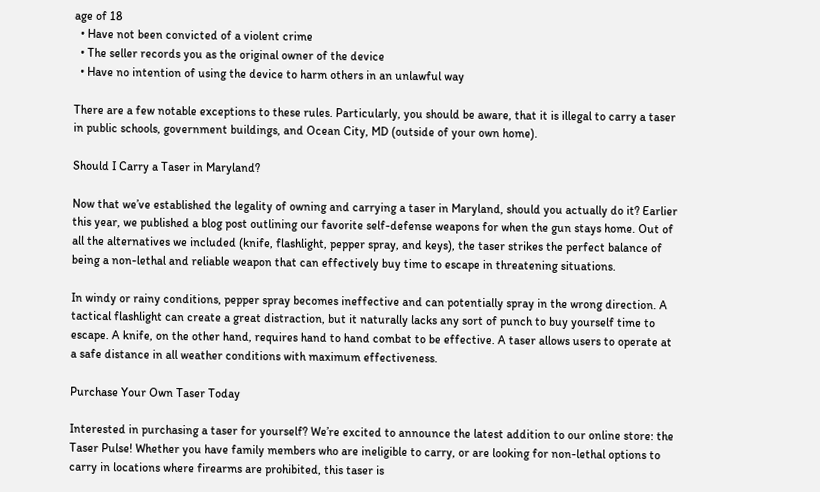age of 18
  • Have not been convicted of a violent crime
  • The seller records you as the original owner of the device
  • Have no intention of using the device to harm others in an unlawful way

There are a few notable exceptions to these rules. Particularly, you should be aware, that it is illegal to carry a taser in public schools, government buildings, and Ocean City, MD (outside of your own home).

Should I Carry a Taser in Maryland?

Now that we’ve established the legality of owning and carrying a taser in Maryland, should you actually do it? Earlier this year, we published a blog post outlining our favorite self-defense weapons for when the gun stays home. Out of all the alternatives we included (knife, flashlight, pepper spray, and keys), the taser strikes the perfect balance of being a non-lethal and reliable weapon that can effectively buy time to escape in threatening situations.

In windy or rainy conditions, pepper spray becomes ineffective and can potentially spray in the wrong direction. A tactical flashlight can create a great distraction, but it naturally lacks any sort of punch to buy yourself time to escape. A knife, on the other hand, requires hand to hand combat to be effective. A taser allows users to operate at a safe distance in all weather conditions with maximum effectiveness.

Purchase Your Own Taser Today

Interested in purchasing a taser for yourself? We’re excited to announce the latest addition to our online store: the Taser Pulse! Whether you have family members who are ineligible to carry, or are looking for non-lethal options to carry in locations where firearms are prohibited, this taser is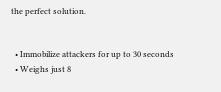the perfect solution.


  • Immobilize attackers for up to 30 seconds
  • Weighs just 8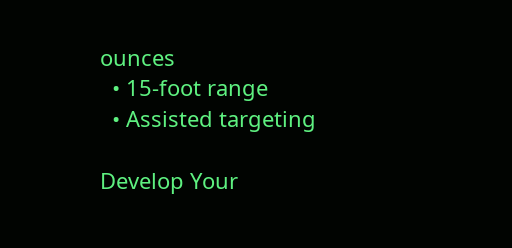ounces
  • 15-foot range
  • Assisted targeting

Develop Your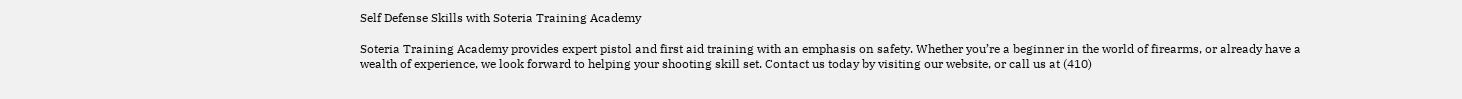Self Defense Skills with Soteria Training Academy

Soteria Training Academy provides expert pistol and first aid training with an emphasis on safety. Whether you’re a beginner in the world of firearms, or already have a wealth of experience, we look forward to helping your shooting skill set. Contact us today by visiting our website, or call us at (410)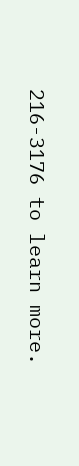216-3176 to learn more.